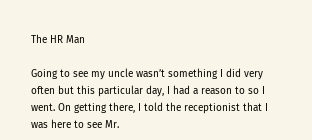The HR Man

Going to see my uncle wasn’t something I did very often but this particular day, I had a reason to so I went. On getting there, I told the receptionist that I was here to see Mr.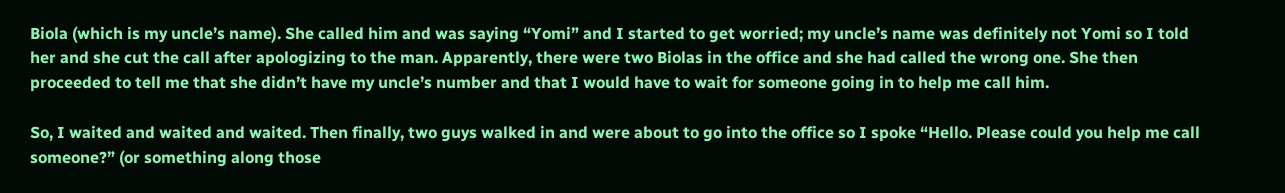Biola (which is my uncle’s name). She called him and was saying “Yomi” and I started to get worried; my uncle’s name was definitely not Yomi so I told her and she cut the call after apologizing to the man. Apparently, there were two Biolas in the office and she had called the wrong one. She then proceeded to tell me that she didn’t have my uncle’s number and that I would have to wait for someone going in to help me call him.

So, I waited and waited and waited. Then finally, two guys walked in and were about to go into the office so I spoke “Hello. Please could you help me call someone?” (or something along those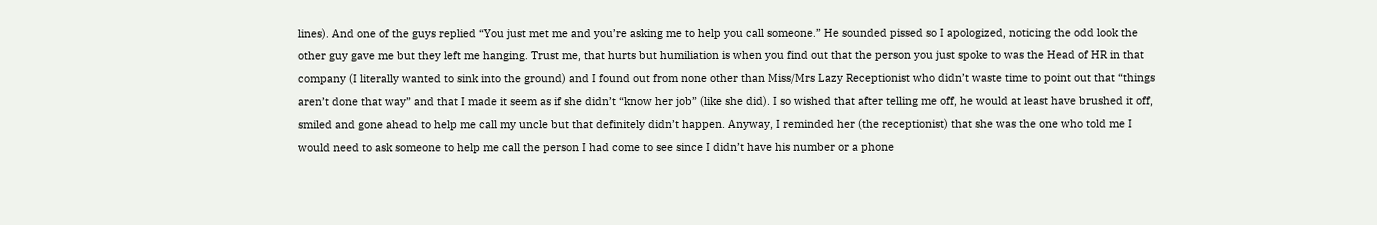lines). And one of the guys replied “You just met me and you’re asking me to help you call someone.” He sounded pissed so I apologized, noticing the odd look the other guy gave me but they left me hanging. Trust me, that hurts but humiliation is when you find out that the person you just spoke to was the Head of HR in that company (I literally wanted to sink into the ground) and I found out from none other than Miss/Mrs Lazy Receptionist who didn’t waste time to point out that “things aren’t done that way” and that I made it seem as if she didn’t “know her job” (like she did). I so wished that after telling me off, he would at least have brushed it off, smiled and gone ahead to help me call my uncle but that definitely didn’t happen. Anyway, I reminded her (the receptionist) that she was the one who told me I would need to ask someone to help me call the person I had come to see since I didn’t have his number or a phone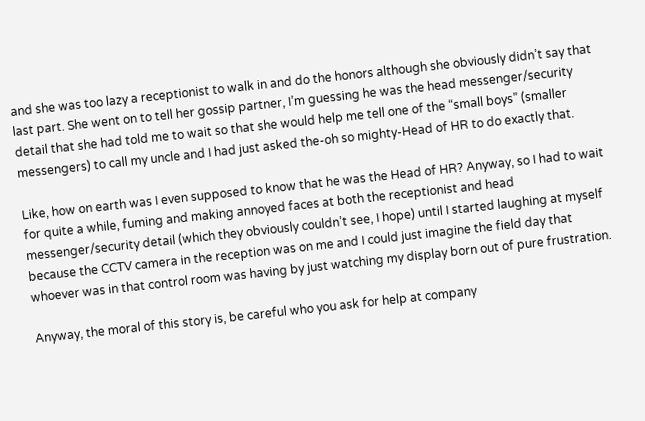and she was too lazy a receptionist to walk in and do the honors although she obviously didn’t say that last part. She went on to tell her gossip partner, I’m guessing he was the head messenger/security detail that she had told me to wait so that she would help me tell one of the “small boys” (smaller messengers) to call my uncle and I had just asked the-oh so mighty-Head of HR to do exactly that.

Like, how on earth was I even supposed to know that he was the Head of HR? Anyway, so I had to wait for quite a while, fuming and making annoyed faces at both the receptionist and head messenger/security detail (which they obviously couldn’t see, I hope) until I started laughing at myself because the CCTV camera in the reception was on me and I could just imagine the field day that whoever was in that control room was having by just watching my display born out of pure frustration.

Anyway, the moral of this story is, be careful who you ask for help at company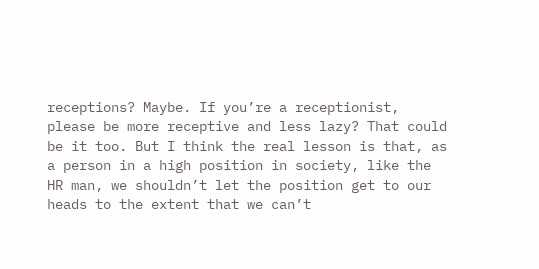receptions? Maybe. If you’re a receptionist, please be more receptive and less lazy? That could be it too. But I think the real lesson is that, as a person in a high position in society, like the HR man, we shouldn’t let the position get to our heads to the extent that we can’t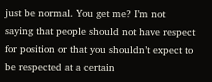just be normal. You get me? I’m not saying that people should not have respect for position or that you shouldn’t expect to be respected at a certain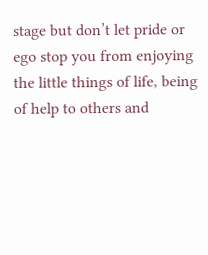stage but don’t let pride or ego stop you from enjoying the little things of life, being of help to others and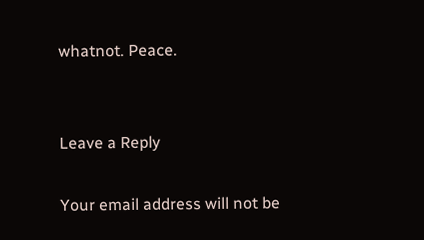whatnot. Peace.


Leave a Reply

Your email address will not be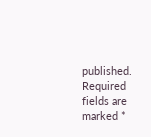published. Required fields are marked *